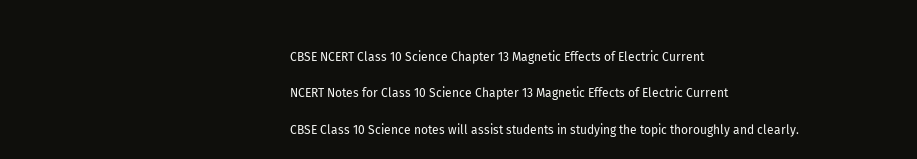CBSE NCERT Class 10 Science Chapter 13 Magnetic Effects of Electric Current

NCERT Notes for Class 10 Science Chapter 13 Magnetic Effects of Electric Current

CBSE Class 10 Science notes will assist students in studying the topic thoroughly and clearly.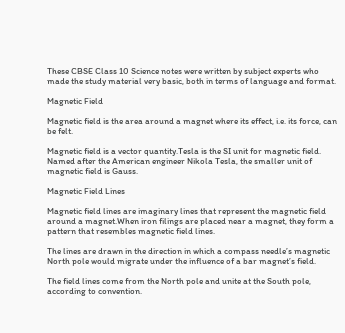These CBSE Class 10 Science notes were written by subject experts who made the study material very basic, both in terms of language and format.

Magnetic Field

Magnetic field is the area around a magnet where its effect, i.e. its force, can be felt.

Magnetic field is a vector quantity.Tesla is the SI unit for magnetic field. Named after the American engineer Nikola Tesla, the smaller unit of magnetic field is Gauss.

Magnetic Field Lines

Magnetic field lines are imaginary lines that represent the magnetic field around a magnet.When iron filings are placed near a magnet, they form a pattern that resembles magnetic field lines.

The lines are drawn in the direction in which a compass needle’s magnetic North pole would migrate under the influence of a bar magnet’s field.

The field lines come from the North pole and unite at the South pole, according to convention.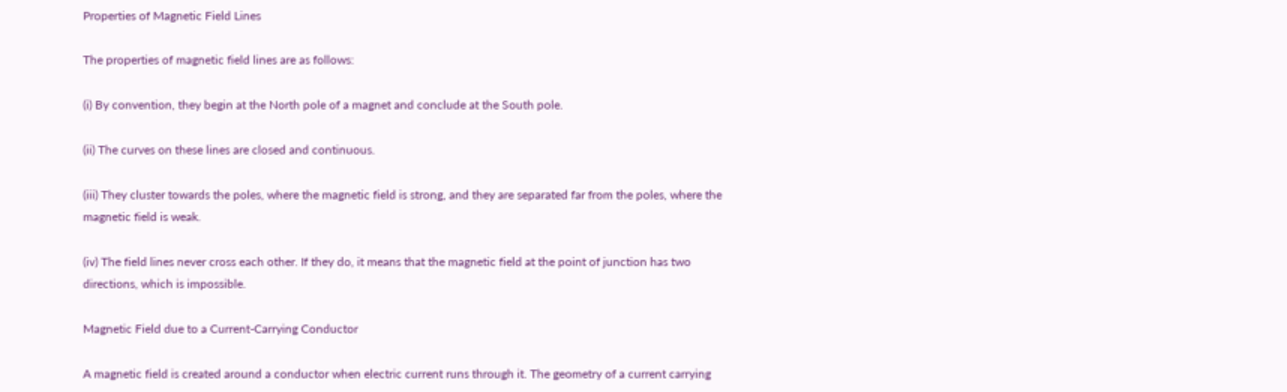Properties of Magnetic Field Lines

The properties of magnetic field lines are as follows:

(i) By convention, they begin at the North pole of a magnet and conclude at the South pole.

(ii) The curves on these lines are closed and continuous.

(iii) They cluster towards the poles, where the magnetic field is strong, and they are separated far from the poles, where the magnetic field is weak.

(iv) The field lines never cross each other. If they do, it means that the magnetic field at the point of junction has two directions, which is impossible.

Magnetic Field due to a Current-Carrying Conductor

A magnetic field is created around a conductor when electric current runs through it. The geometry of a current carrying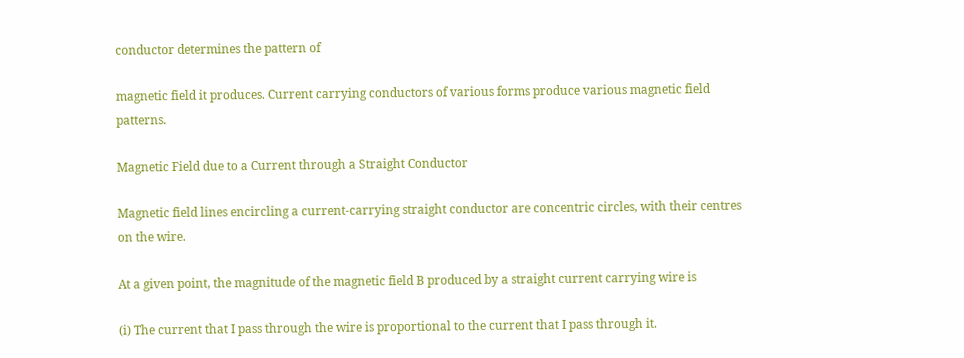conductor determines the pattern of

magnetic field it produces. Current carrying conductors of various forms produce various magnetic field patterns.

Magnetic Field due to a Current through a Straight Conductor

Magnetic field lines encircling a current-carrying straight conductor are concentric circles, with their centres on the wire.

At a given point, the magnitude of the magnetic field B produced by a straight current carrying wire is

(i) The current that I pass through the wire is proportional to the current that I pass through it.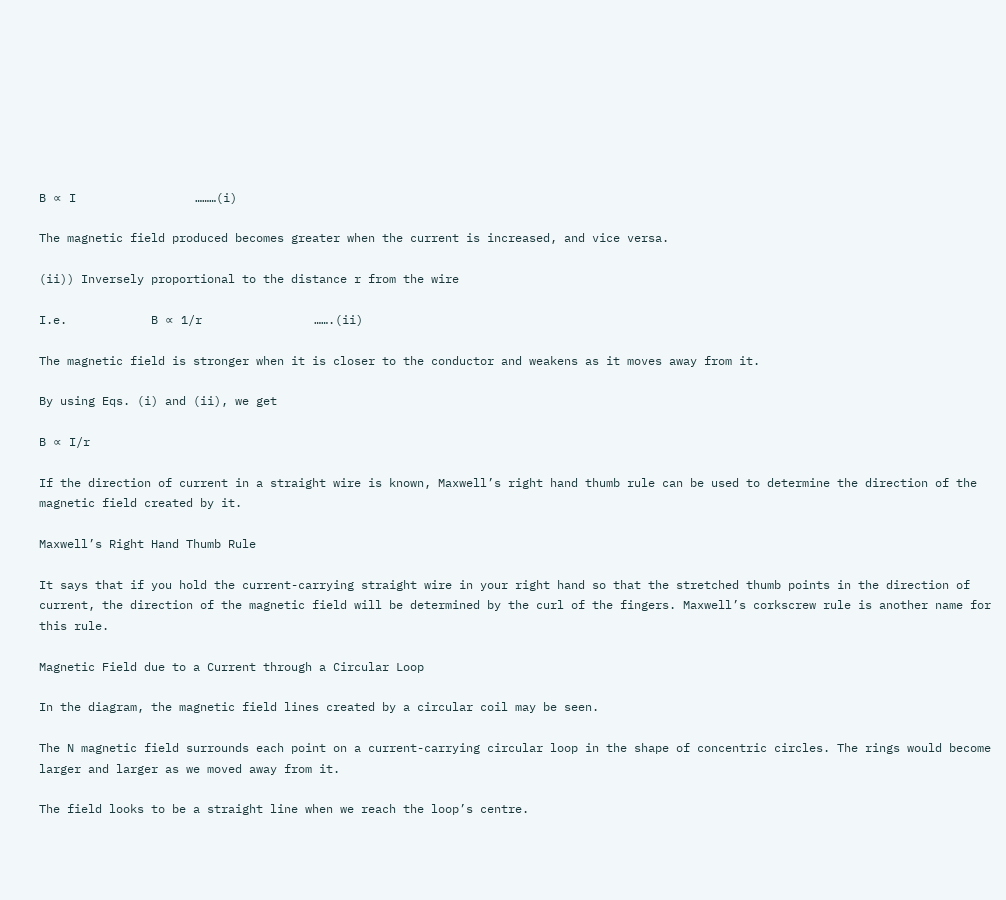B ∝ I                 ………(i)

The magnetic field produced becomes greater when the current is increased, and vice versa.

(ii)) Inversely proportional to the distance r from the wire

I.e.            B ∝ 1/r                …….(ii)

The magnetic field is stronger when it is closer to the conductor and weakens as it moves away from it.

By using Eqs. (i) and (ii), we get

B ∝ I/r

If the direction of current in a straight wire is known, Maxwell’s right hand thumb rule can be used to determine the direction of the magnetic field created by it.

Maxwell’s Right Hand Thumb Rule

It says that if you hold the current-carrying straight wire in your right hand so that the stretched thumb points in the direction of current, the direction of the magnetic field will be determined by the curl of the fingers. Maxwell’s corkscrew rule is another name for this rule.

Magnetic Field due to a Current through a Circular Loop

In the diagram, the magnetic field lines created by a circular coil may be seen.

The N magnetic field surrounds each point on a current-carrying circular loop in the shape of concentric circles. The rings would become larger and larger as we moved away from it.

The field looks to be a straight line when we reach the loop’s centre.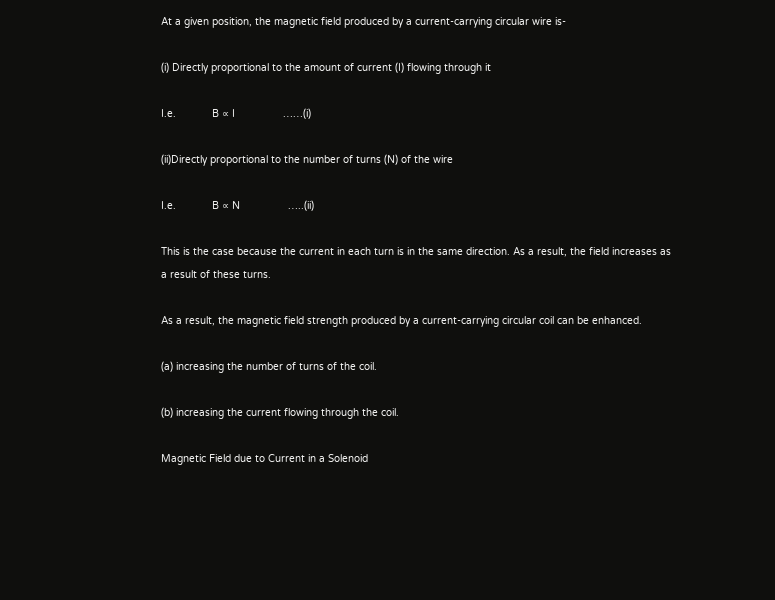At a given position, the magnetic field produced by a current-carrying circular wire is-

(i) Directly proportional to the amount of current (I) flowing through it

I.e.            B ∝ I                ……(i)

(ii)Directly proportional to the number of turns (N) of the wire

I.e.            B ∝ N                …..(ii)

This is the case because the current in each turn is in the same direction. As a result, the field increases as a result of these turns.

As a result, the magnetic field strength produced by a current-carrying circular coil can be enhanced.

(a) increasing the number of turns of the coil.

(b) increasing the current flowing through the coil.

Magnetic Field due to Current in a Solenoid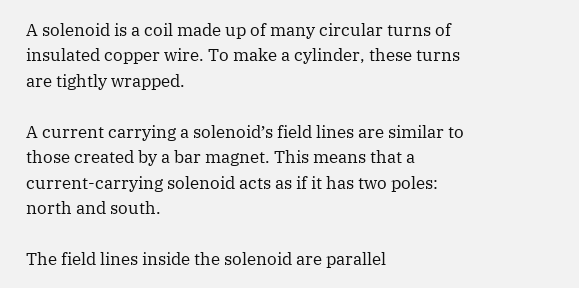A solenoid is a coil made up of many circular turns of insulated copper wire. To make a cylinder, these turns are tightly wrapped.

A current carrying a solenoid’s field lines are similar to those created by a bar magnet. This means that a current-carrying solenoid acts as if it has two poles: north and south.

The field lines inside the solenoid are parallel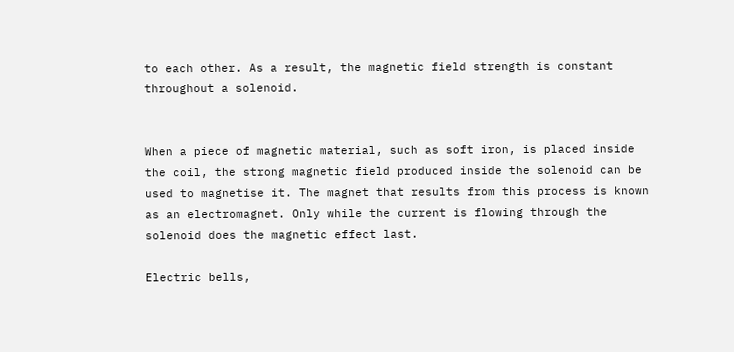to each other. As a result, the magnetic field strength is constant throughout a solenoid.


When a piece of magnetic material, such as soft iron, is placed inside the coil, the strong magnetic field produced inside the solenoid can be used to magnetise it. The magnet that results from this process is known as an electromagnet. Only while the current is flowing through the solenoid does the magnetic effect last.

Electric bells,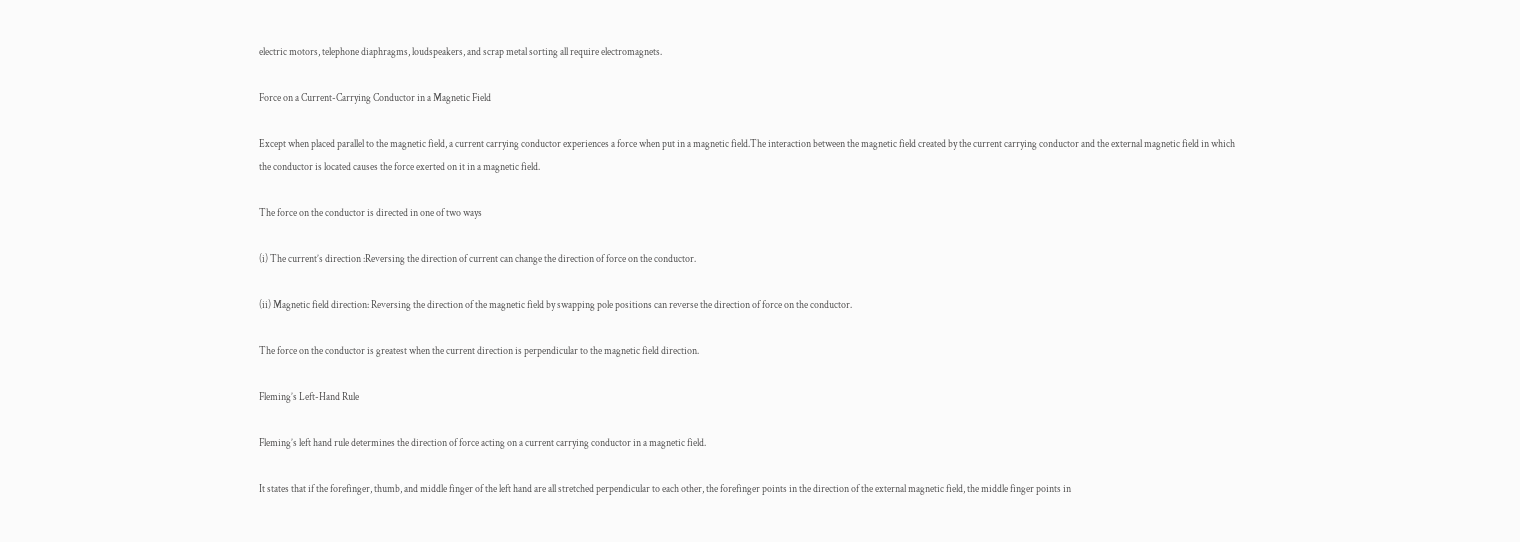electric motors, telephone diaphragms, loudspeakers, and scrap metal sorting all require electromagnets.

Force on a Current-Carrying Conductor in a Magnetic Field

Except when placed parallel to the magnetic field, a current carrying conductor experiences a force when put in a magnetic field.The interaction between the magnetic field created by the current carrying conductor and the external magnetic field in which the conductor is located causes the force exerted on it in a magnetic field.

The force on the conductor is directed in one of two ways

(i) The current’s direction :Reversing the direction of current can change the direction of force on the conductor.

(ii) Magnetic field direction: Reversing the direction of the magnetic field by swapping pole positions can reverse the direction of force on the conductor.

The force on the conductor is greatest when the current direction is perpendicular to the magnetic field direction.

Fleming’s Left-Hand Rule

Fleming’s left hand rule determines the direction of force acting on a current carrying conductor in a magnetic field.

It states that if the forefinger, thumb, and middle finger of the left hand are all stretched perpendicular to each other, the forefinger points in the direction of the external magnetic field, the middle finger points in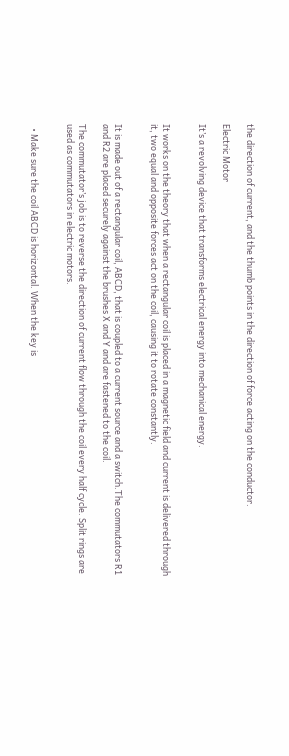the direction of current, and the thumb points in the direction of force acting on the conductor.

Electric Motor

It’s a revolving device that transforms electrical energy into mechanical energy.


It works on the theory that when a rectangular coil is placed in a magnetic field and current is delivered through it, two equal and opposite forces act on the coil, causing it to rotate constantly.


It is made out of a rectangular coil, ABCD, that is coupled to a current source and a switch.The commutators R1 and R2 are placed securely against the brushes X and Y and are fastened to the coil.

The commutator’s job is to reverse the direction of current flow through the coil every half cycle. Split rings are used as commutators in electric motors.


  • Make sure the coil ABCD is horizontal. When the key is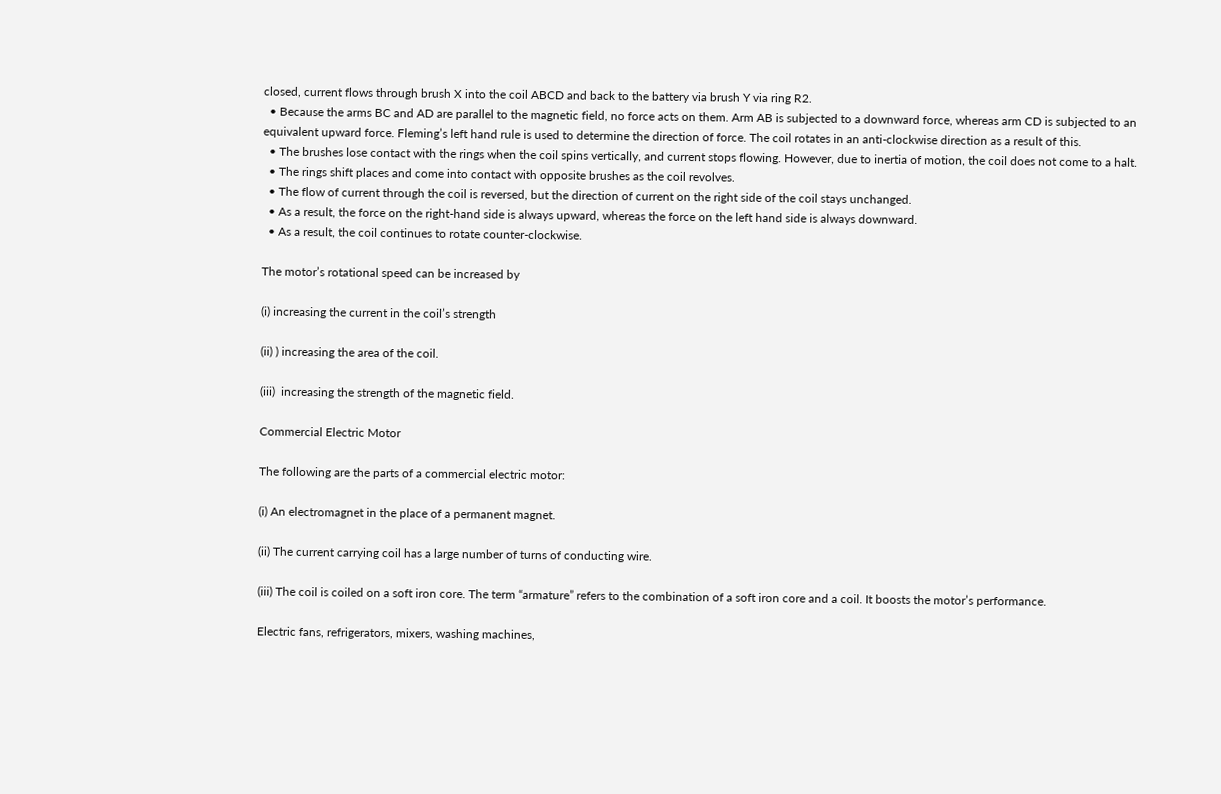closed, current flows through brush X into the coil ABCD and back to the battery via brush Y via ring R2.
  • Because the arms BC and AD are parallel to the magnetic field, no force acts on them. Arm AB is subjected to a downward force, whereas arm CD is subjected to an equivalent upward force. Fleming’s left hand rule is used to determine the direction of force. The coil rotates in an anti-clockwise direction as a result of this.
  • The brushes lose contact with the rings when the coil spins vertically, and current stops flowing. However, due to inertia of motion, the coil does not come to a halt.
  • The rings shift places and come into contact with opposite brushes as the coil revolves.
  • The flow of current through the coil is reversed, but the direction of current on the right side of the coil stays unchanged.
  • As a result, the force on the right-hand side is always upward, whereas the force on the left hand side is always downward.
  • As a result, the coil continues to rotate counter-clockwise.

The motor’s rotational speed can be increased by

(i) increasing the current in the coil’s strength

(ii) ) increasing the area of the coil.

(iii)  increasing the strength of the magnetic field.

Commercial Electric Motor

The following are the parts of a commercial electric motor:

(i) An electromagnet in the place of a permanent magnet.

(ii) The current carrying coil has a large number of turns of conducting wire.

(iii) The coil is coiled on a soft iron core. The term “armature” refers to the combination of a soft iron core and a coil. It boosts the motor’s performance.

Electric fans, refrigerators, mixers, washing machines,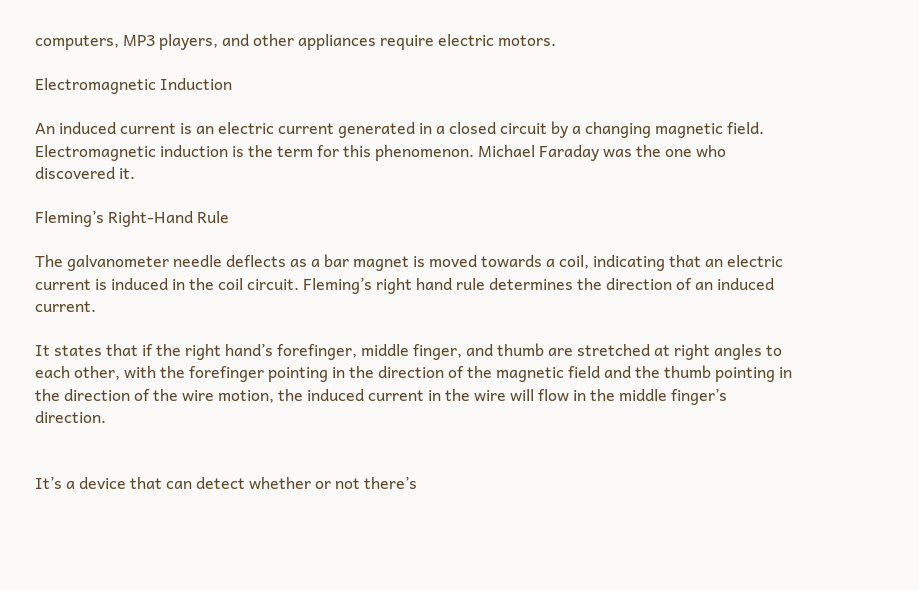computers, MP3 players, and other appliances require electric motors.

Electromagnetic Induction

An induced current is an electric current generated in a closed circuit by a changing magnetic field. Electromagnetic induction is the term for this phenomenon. Michael Faraday was the one who discovered it.

Fleming’s Right-Hand Rule

The galvanometer needle deflects as a bar magnet is moved towards a coil, indicating that an electric current is induced in the coil circuit. Fleming’s right hand rule determines the direction of an induced current.

It states that if the right hand’s forefinger, middle finger, and thumb are stretched at right angles to each other, with the forefinger pointing in the direction of the magnetic field and the thumb pointing in the direction of the wire motion, the induced current in the wire will flow in the middle finger’s direction.


It’s a device that can detect whether or not there’s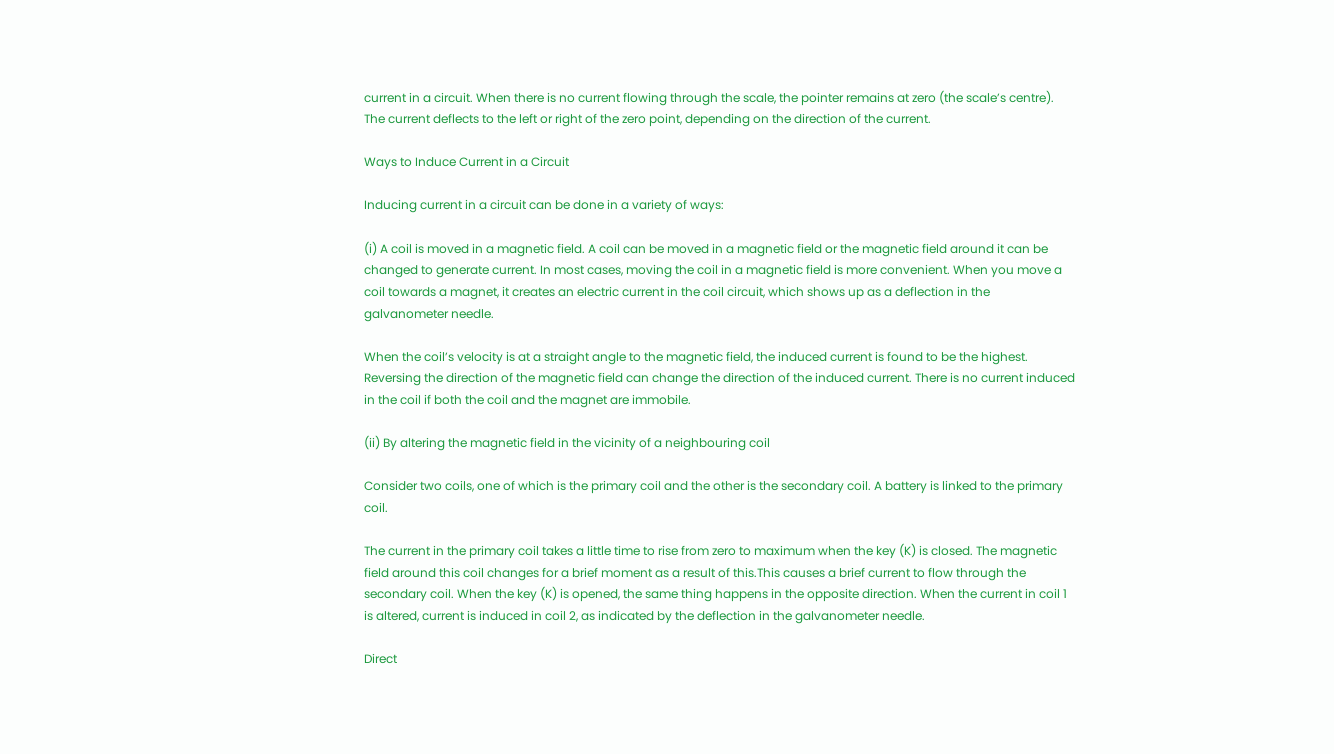current in a circuit. When there is no current flowing through the scale, the pointer remains at zero (the scale’s centre). The current deflects to the left or right of the zero point, depending on the direction of the current.

Ways to Induce Current in a Circuit

Inducing current in a circuit can be done in a variety of ways:

(i) A coil is moved in a magnetic field. A coil can be moved in a magnetic field or the magnetic field around it can be changed to generate current. In most cases, moving the coil in a magnetic field is more convenient. When you move a coil towards a magnet, it creates an electric current in the coil circuit, which shows up as a deflection in the galvanometer needle.

When the coil’s velocity is at a straight angle to the magnetic field, the induced current is found to be the highest. Reversing the direction of the magnetic field can change the direction of the induced current. There is no current induced in the coil if both the coil and the magnet are immobile.

(ii) By altering the magnetic field in the vicinity of a neighbouring coil

Consider two coils, one of which is the primary coil and the other is the secondary coil. A battery is linked to the primary coil.

The current in the primary coil takes a little time to rise from zero to maximum when the key (K) is closed. The magnetic field around this coil changes for a brief moment as a result of this.This causes a brief current to flow through the secondary coil. When the key (K) is opened, the same thing happens in the opposite direction. When the current in coil 1 is altered, current is induced in coil 2, as indicated by the deflection in the galvanometer needle.

Direct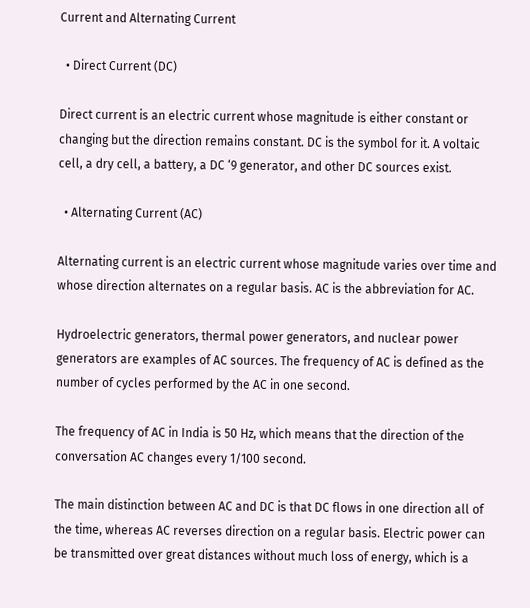Current and Alternating Current

  • Direct Current (DC)

Direct current is an electric current whose magnitude is either constant or changing but the direction remains constant. DC is the symbol for it. A voltaic cell, a dry cell, a battery, a DC ‘9 generator, and other DC sources exist.

  • Alternating Current (AC)

Alternating current is an electric current whose magnitude varies over time and whose direction alternates on a regular basis. AC is the abbreviation for AC.

Hydroelectric generators, thermal power generators, and nuclear power generators are examples of AC sources. The frequency of AC is defined as the number of cycles performed by the AC in one second.

The frequency of AC in India is 50 Hz, which means that the direction of the conversation AC changes every 1/100 second.

The main distinction between AC and DC is that DC flows in one direction all of the time, whereas AC reverses direction on a regular basis. Electric power can be transmitted over great distances without much loss of energy, which is a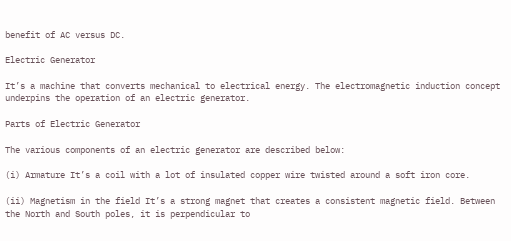benefit of AC versus DC.

Electric Generator

It’s a machine that converts mechanical to electrical energy. The electromagnetic induction concept underpins the operation of an electric generator.

Parts of Electric Generator

The various components of an electric generator are described below:

(i) Armature It’s a coil with a lot of insulated copper wire twisted around a soft iron core.

(ii) Magnetism in the field It’s a strong magnet that creates a consistent magnetic field. Between the North and South poles, it is perpendicular to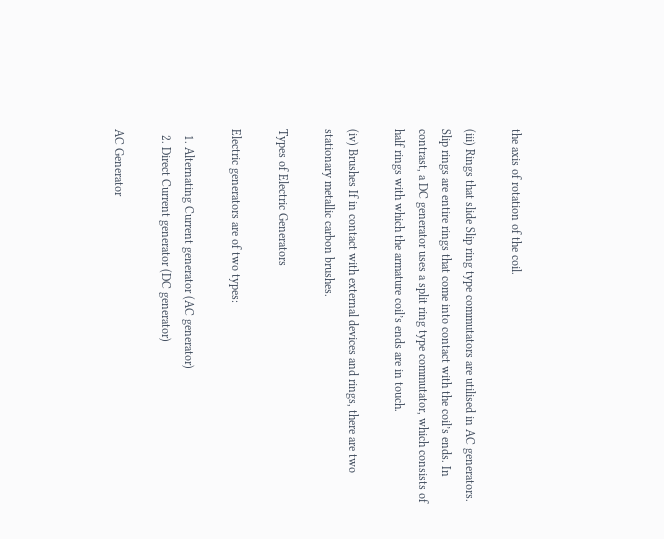the axis of rotation of the coil.

(iii) Rings that slide Slip ring type commutators are utilised in AC generators. Slip rings are entire rings that come into contact with the coil’s ends. In contrast, a DC generator uses a split ring type commutator, which consists of half rings with which the armature coil’s ends are in touch.

(iv) Brushes If in contact with external devices and rings, there are two stationary metallic carbon brushes.

Types of Electric Generators

Electric generators are of two types:

  1. Alternating Current generator (AC generator)
  2. Direct Current generator (DC generator)

AC Generator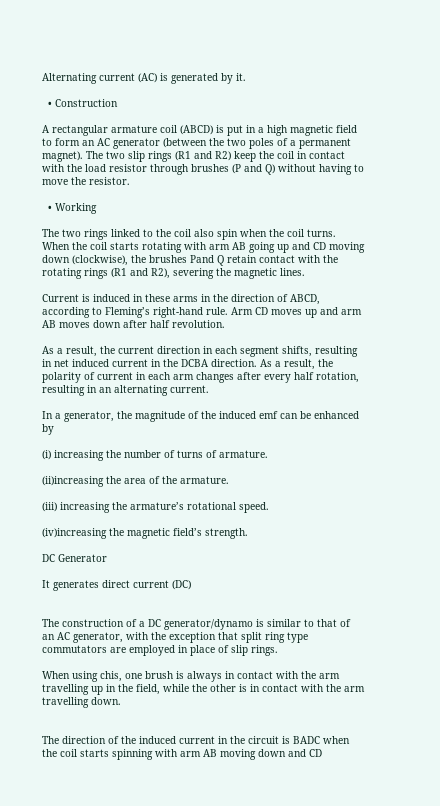Alternating current (AC) is generated by it.

  • Construction

A rectangular armature coil (ABCD) is put in a high magnetic field to form an AC generator (between the two poles of a permanent magnet). The two slip rings (R1 and R2) keep the coil in contact with the load resistor through brushes (P and Q) without having to move the resistor.

  • Working

The two rings linked to the coil also spin when the coil turns. When the coil starts rotating with arm AB going up and CD moving down (clockwise), the brushes Pand Q retain contact with the rotating rings (R1 and R2), severing the magnetic lines.

Current is induced in these arms in the direction of ABCD, according to Fleming’s right-hand rule. Arm CD moves up and arm AB moves down after half revolution.

As a result, the current direction in each segment shifts, resulting in net induced current in the DCBA direction. As a result, the polarity of current in each arm changes after every half rotation, resulting in an alternating current.

In a generator, the magnitude of the induced emf can be enhanced by

(i) increasing the number of turns of armature.

(ii)increasing the area of the armature.

(iii) increasing the armature’s rotational speed.

(iv)increasing the magnetic field’s strength.

DC Generator

It generates direct current (DC)


The construction of a DC generator/dynamo is similar to that of an AC generator, with the exception that split ring type commutators are employed in place of slip rings.

When using chis, one brush is always in contact with the arm travelling up in the field, while the other is in contact with the arm travelling down.


The direction of the induced current in the circuit is BADC when the coil starts spinning with arm AB moving down and CD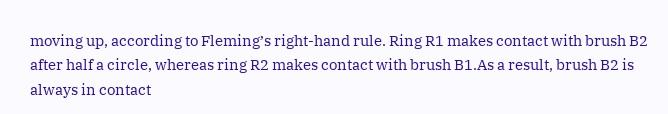moving up, according to Fleming’s right-hand rule. Ring R1 makes contact with brush B2 after half a circle, whereas ring R2 makes contact with brush B1.As a result, brush B2 is always in contact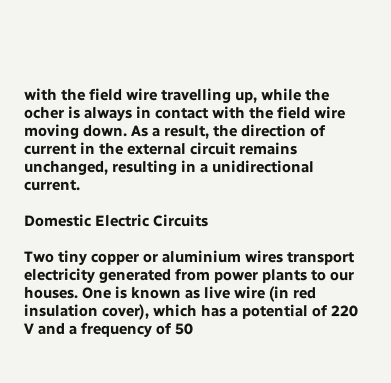with the field wire travelling up, while the ocher is always in contact with the field wire moving down. As a result, the direction of current in the external circuit remains unchanged, resulting in a unidirectional current.

Domestic Electric Circuits

Two tiny copper or aluminium wires transport electricity generated from power plants to our houses. One is known as live wire (in red insulation cover), which has a potential of 220 V and a frequency of 50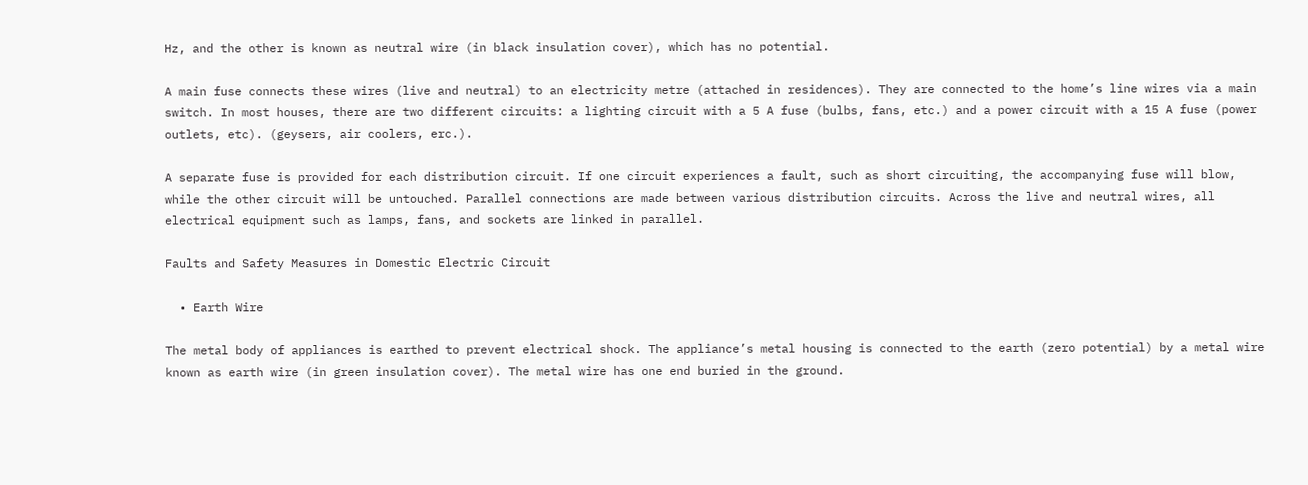Hz, and the other is known as neutral wire (in black insulation cover), which has no potential.

A main fuse connects these wires (live and neutral) to an electricity metre (attached in residences). They are connected to the home’s line wires via a main switch. In most houses, there are two different circuits: a lighting circuit with a 5 A fuse (bulbs, fans, etc.) and a power circuit with a 15 A fuse (power outlets, etc). (geysers, air coolers, erc.).

A separate fuse is provided for each distribution circuit. If one circuit experiences a fault, such as short circuiting, the accompanying fuse will blow, while the other circuit will be untouched. Parallel connections are made between various distribution circuits. Across the live and neutral wires, all electrical equipment such as lamps, fans, and sockets are linked in parallel.

Faults and Safety Measures in Domestic Electric Circuit

  • Earth Wire

The metal body of appliances is earthed to prevent electrical shock. The appliance’s metal housing is connected to the earth (zero potential) by a metal wire known as earth wire (in green insulation cover). The metal wire has one end buried in the ground.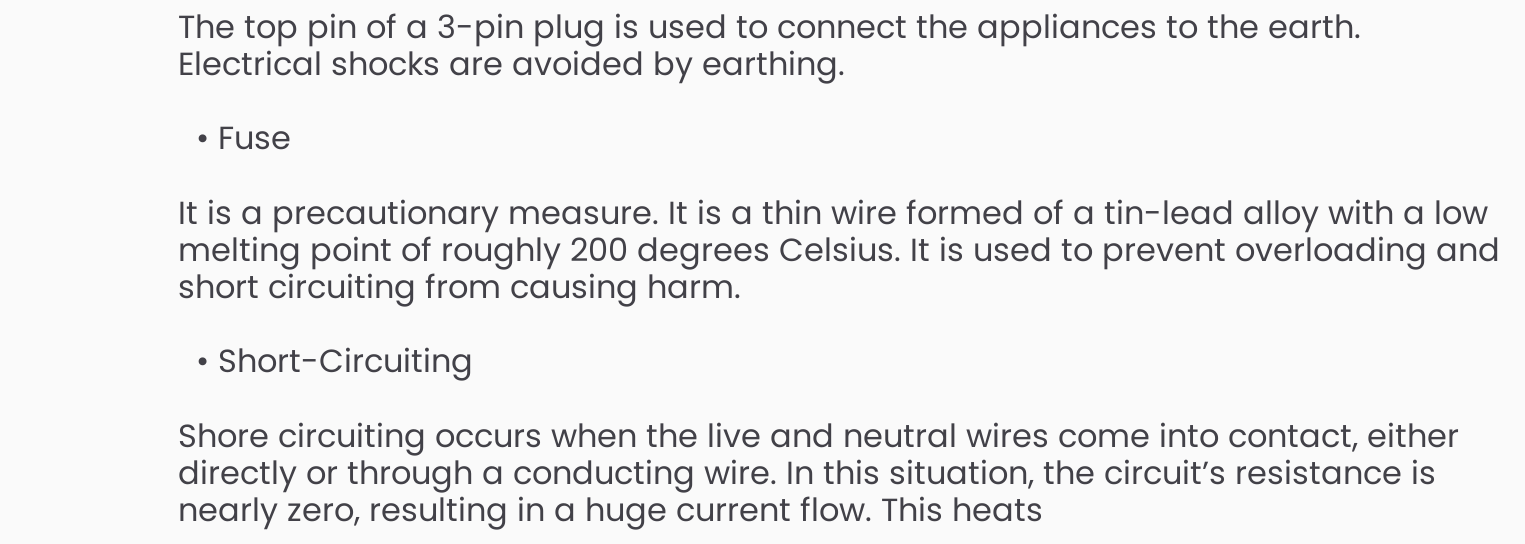The top pin of a 3-pin plug is used to connect the appliances to the earth. Electrical shocks are avoided by earthing.

  • Fuse

It is a precautionary measure. It is a thin wire formed of a tin-lead alloy with a low melting point of roughly 200 degrees Celsius. It is used to prevent overloading and short circuiting from causing harm.

  • Short-Circuiting

Shore circuiting occurs when the live and neutral wires come into contact, either directly or through a conducting wire. In this situation, the circuit’s resistance is nearly zero, resulting in a huge current flow. This heats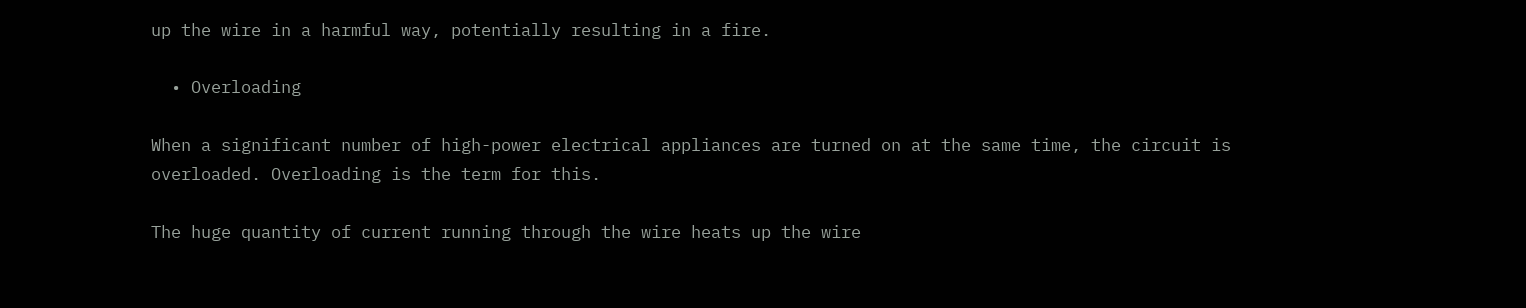up the wire in a harmful way, potentially resulting in a fire.

  • Overloading

When a significant number of high-power electrical appliances are turned on at the same time, the circuit is overloaded. Overloading is the term for this.

The huge quantity of current running through the wire heats up the wire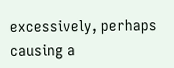excessively, perhaps causing a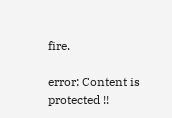fire.

error: Content is protected !!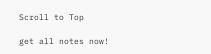Scroll to Top

get all notes now!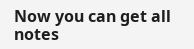Now you can get all notes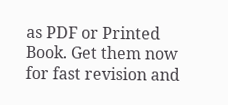as PDF or Printed Book. Get them now for fast revision and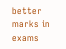better marks in exams